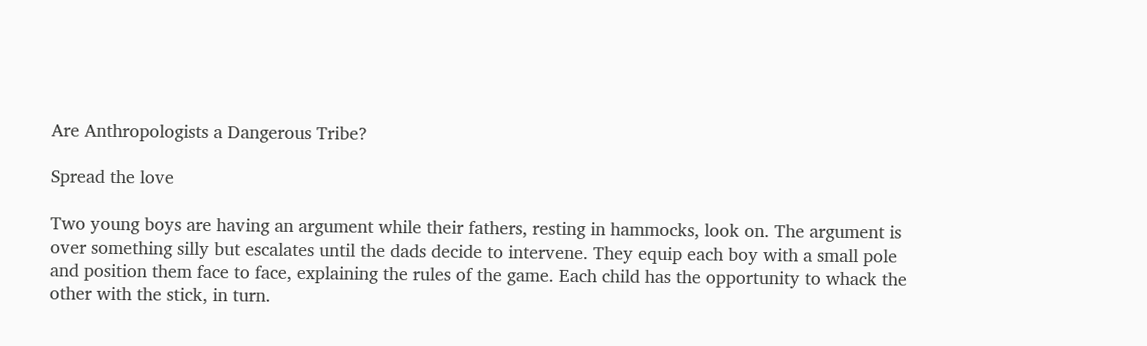Are Anthropologists a Dangerous Tribe?

Spread the love

Two young boys are having an argument while their fathers, resting in hammocks, look on. The argument is over something silly but escalates until the dads decide to intervene. They equip each boy with a small pole and position them face to face, explaining the rules of the game. Each child has the opportunity to whack the other with the stick, in turn.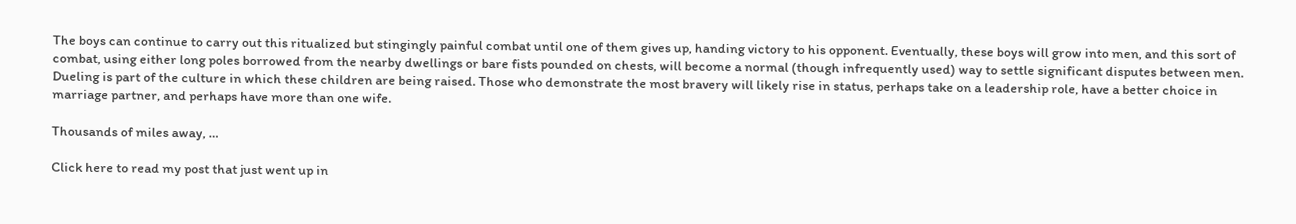The boys can continue to carry out this ritualized but stingingly painful combat until one of them gives up, handing victory to his opponent. Eventually, these boys will grow into men, and this sort of combat, using either long poles borrowed from the nearby dwellings or bare fists pounded on chests, will become a normal (though infrequently used) way to settle significant disputes between men. Dueling is part of the culture in which these children are being raised. Those who demonstrate the most bravery will likely rise in status, perhaps take on a leadership role, have a better choice in marriage partner, and perhaps have more than one wife.

Thousands of miles away, …

Click here to read my post that just went up in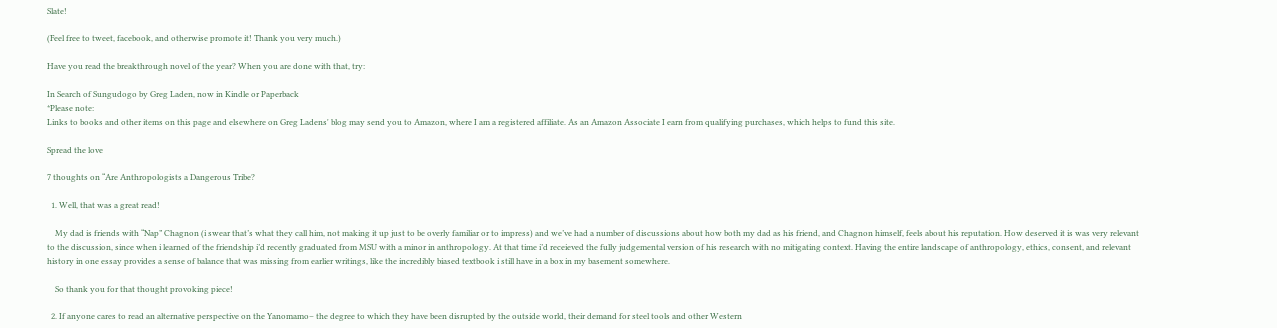Slate!

(Feel free to tweet, facebook, and otherwise promote it! Thank you very much.)

Have you read the breakthrough novel of the year? When you are done with that, try:

In Search of Sungudogo by Greg Laden, now in Kindle or Paperback
*Please note:
Links to books and other items on this page and elsewhere on Greg Ladens' blog may send you to Amazon, where I am a registered affiliate. As an Amazon Associate I earn from qualifying purchases, which helps to fund this site.

Spread the love

7 thoughts on “Are Anthropologists a Dangerous Tribe?

  1. Well, that was a great read!

    My dad is friends with “Nap” Chagnon (i swear that’s what they call him, not making it up just to be overly familiar or to impress) and we’ve had a number of discussions about how both my dad as his friend, and Chagnon himself, feels about his reputation. How deserved it is was very relevant to the discussion, since when i learned of the friendship i’d recently graduated from MSU with a minor in anthropology. At that time i’d receieved the fully judgemental version of his research with no mitigating context. Having the entire landscape of anthropology, ethics, consent, and relevant history in one essay provides a sense of balance that was missing from earlier writings, like the incredibly biased textbook i still have in a box in my basement somewhere.

    So thank you for that thought provoking piece!

  2. If anyone cares to read an alternative perspective on the Yanomamo– the degree to which they have been disrupted by the outside world, their demand for steel tools and other Western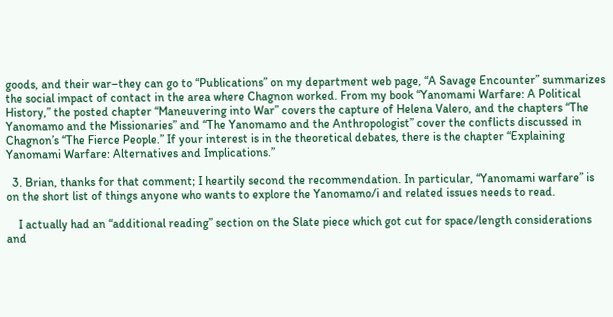goods, and their war–they can go to “Publications” on my department web page, “A Savage Encounter” summarizes the social impact of contact in the area where Chagnon worked. From my book “Yanomami Warfare: A Political History,” the posted chapter “Maneuvering into War” covers the capture of Helena Valero, and the chapters “The Yanomamo and the Missionaries” and “The Yanomamo and the Anthropologist” cover the conflicts discussed in Chagnon’s “The Fierce People.” If your interest is in the theoretical debates, there is the chapter “Explaining Yanomami Warfare: Alternatives and Implications.”

  3. Brian, thanks for that comment; I heartily second the recommendation. In particular, “Yanomami warfare” is on the short list of things anyone who wants to explore the Yanomamo/i and related issues needs to read.

    I actually had an “additional reading” section on the Slate piece which got cut for space/length considerations and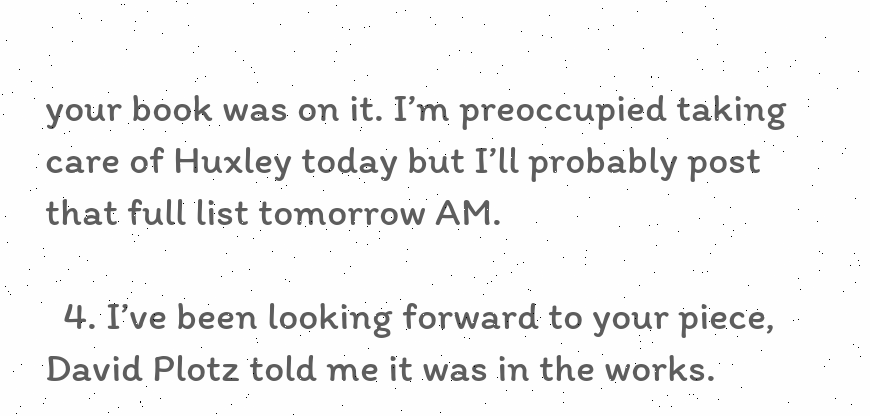your book was on it. I’m preoccupied taking care of Huxley today but I’ll probably post that full list tomorrow AM.

  4. I’ve been looking forward to your piece, David Plotz told me it was in the works.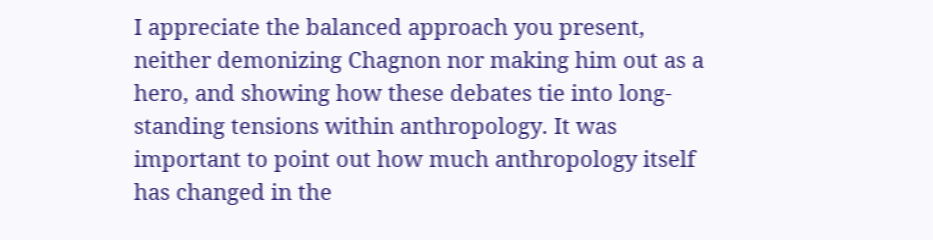I appreciate the balanced approach you present, neither demonizing Chagnon nor making him out as a hero, and showing how these debates tie into long-standing tensions within anthropology. It was important to point out how much anthropology itself has changed in the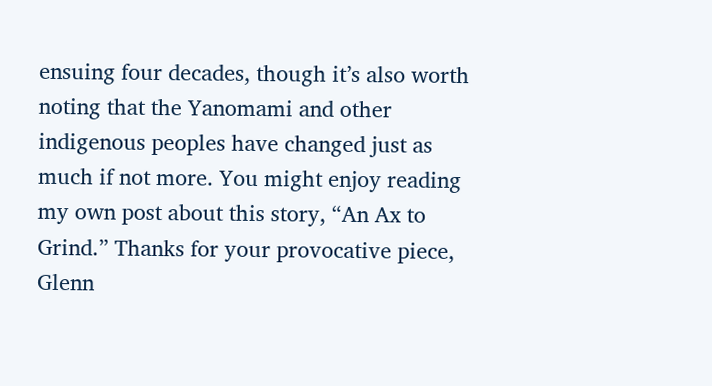ensuing four decades, though it’s also worth noting that the Yanomami and other indigenous peoples have changed just as much if not more. You might enjoy reading my own post about this story, “An Ax to Grind.” Thanks for your provocative piece, Glenn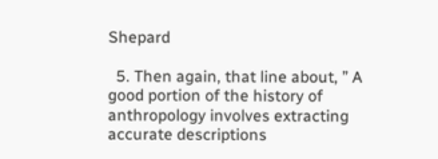Shepard

  5. Then again, that line about, ” A good portion of the history of anthropology involves extracting accurate descriptions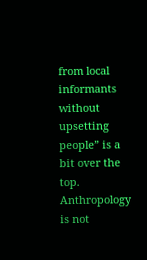from local informants without upsetting people” is a bit over the top. Anthropology is not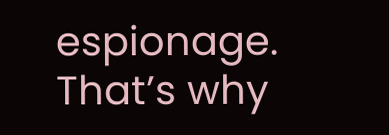espionage. That’s why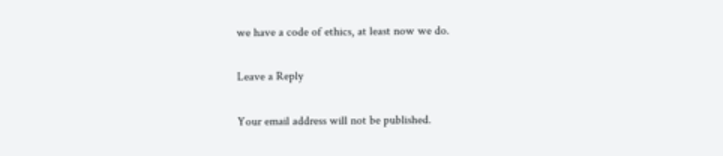we have a code of ethics, at least now we do.

Leave a Reply

Your email address will not be published.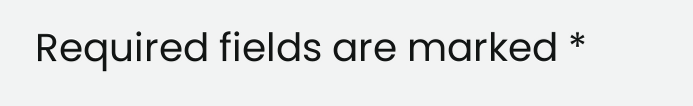Required fields are marked *